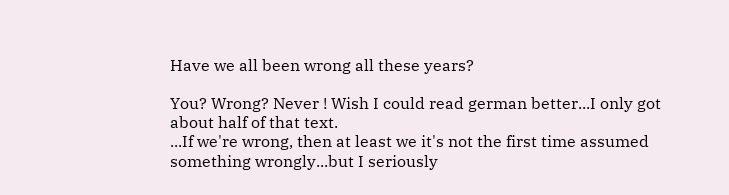Have we all been wrong all these years?

You? Wrong? Never ! Wish I could read german better...I only got about half of that text.
...If we're wrong, then at least we it's not the first time assumed something wrongly...but I seriously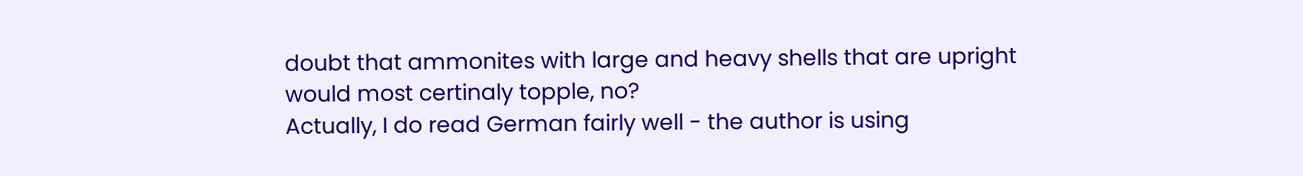doubt that ammonites with large and heavy shells that are upright would most certinaly topple, no?
Actually, I do read German fairly well - the author is using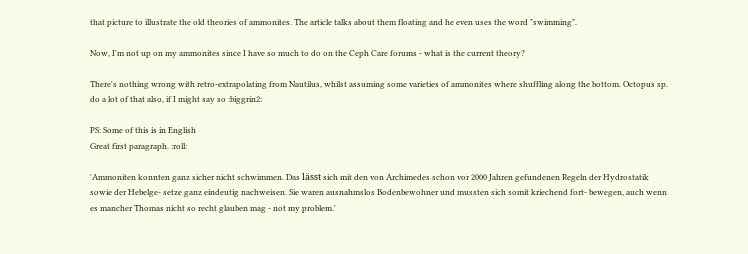that picture to illustrate the old theories of ammonites. The article talks about them floating and he even uses the word "swimming".

Now, I'm not up on my ammonites since I have so much to do on the Ceph Care forums - what is the current theory?

There's nothing wrong with retro-extrapolating from Nautilus, whilst assuming some varieties of ammonites where shuffling along the bottom. Octopus sp. do a lot of that also, if I might say so :biggrin2:

PS: Some of this is in English
Great first paragraph. :roll:

'Ammoniten konnten ganz sicher nicht schwimmen. Das lässt sich mit den von Archimedes schon vor 2000 Jahren gefundenen Regeln der Hydrostatik sowie der Hebelge- setze ganz eindeutig nachweisen. Sie waren ausnahmslos Bodenbewohner und mussten sich somit kriechend fort- bewegen, auch wenn es mancher Thomas nicht so recht glauben mag - not my problem.'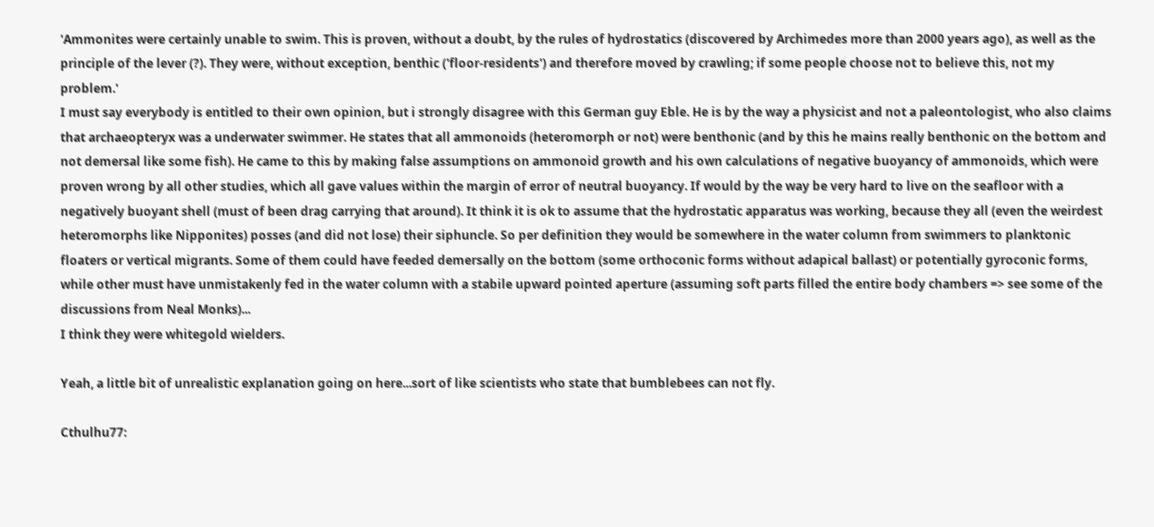'Ammonites were certainly unable to swim. This is proven, without a doubt, by the rules of hydrostatics (discovered by Archimedes more than 2000 years ago), as well as the principle of the lever (?). They were, without exception, benthic ('floor-residents') and therefore moved by crawling; if some people choose not to believe this, not my problem.'
I must say everybody is entitled to their own opinion, but i strongly disagree with this German guy Eble. He is by the way a physicist and not a paleontologist, who also claims that archaeopteryx was a underwater swimmer. He states that all ammonoids (heteromorph or not) were benthonic (and by this he mains really benthonic on the bottom and not demersal like some fish). He came to this by making false assumptions on ammonoid growth and his own calculations of negative buoyancy of ammonoids, which were proven wrong by all other studies, which all gave values within the margin of error of neutral buoyancy. If would by the way be very hard to live on the seafloor with a negatively buoyant shell (must of been drag carrying that around). It think it is ok to assume that the hydrostatic apparatus was working, because they all (even the weirdest heteromorphs like Nipponites) posses (and did not lose) their siphuncle. So per definition they would be somewhere in the water column from swimmers to planktonic floaters or vertical migrants. Some of them could have feeded demersally on the bottom (some orthoconic forms without adapical ballast) or potentially gyroconic forms, while other must have unmistakenly fed in the water column with a stabile upward pointed aperture (assuming soft parts filled the entire body chambers => see some of the discussions from Neal Monks)...
I think they were whitegold wielders.

Yeah, a little bit of unrealistic explanation going on here...sort of like scientists who state that bumblebees can not fly.

Cthulhu77: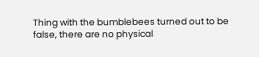Thing with the bumblebees turned out to be false, there are no physical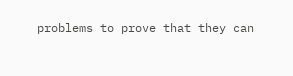problems to prove that they can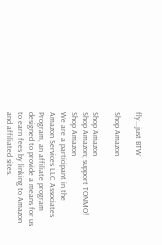fly...just BTW

Shop Amazon

Shop Amazon
Shop Amazon; support TONMO!
Shop Amazon
We are a participant in the Amazon Services LLC Associates Program, an affiliate program designed to provide a means for us to earn fees by linking to Amazon and affiliated sites.